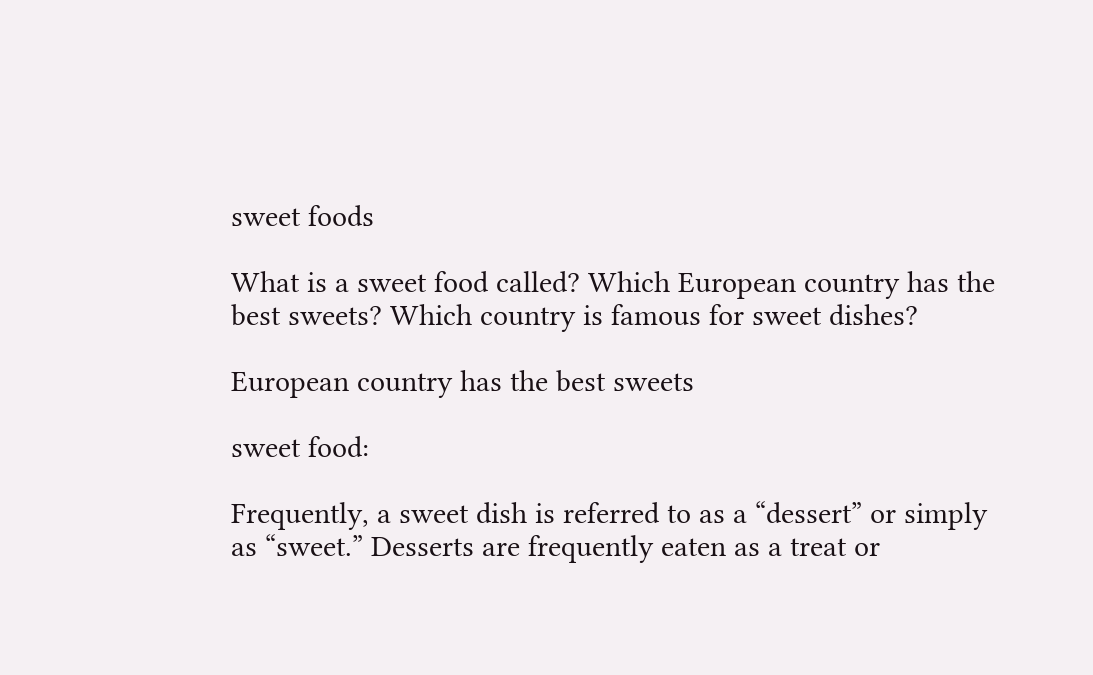sweet foods

What is a sweet food called? Which European country has the best sweets? Which country is famous for sweet dishes?

European country has the best sweets

sweet food:

Frequently, a sweet dish is referred to as a “dessert” or simply as “sweet.” Desserts are frequently eaten as a treat or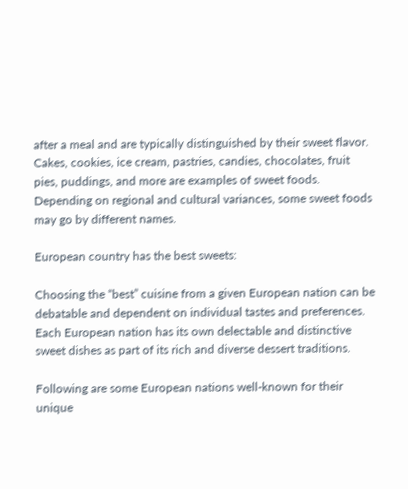after a meal and are typically distinguished by their sweet flavor. Cakes, cookies, ice cream, pastries, candies, chocolates, fruit pies, puddings, and more are examples of sweet foods. Depending on regional and cultural variances, some sweet foods may go by different names.

European country has the best sweets:

Choosing the “best” cuisine from a given European nation can be debatable and dependent on individual tastes and preferences. Each European nation has its own delectable and distinctive sweet dishes as part of its rich and diverse dessert traditions.

Following are some European nations well-known for their unique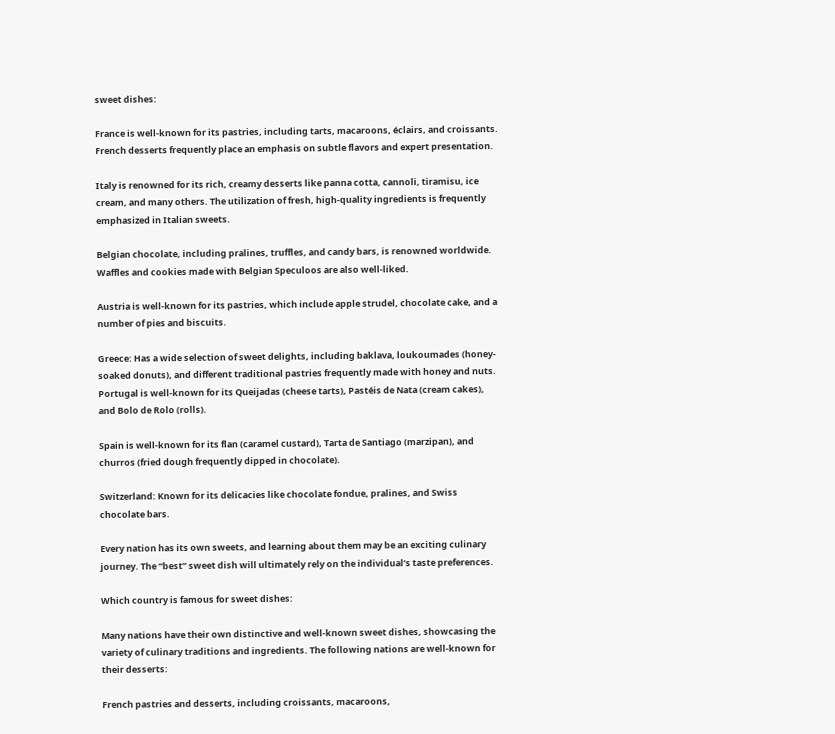sweet dishes:

France is well-known for its pastries, including tarts, macaroons, éclairs, and croissants. French desserts frequently place an emphasis on subtle flavors and expert presentation.

Italy is renowned for its rich, creamy desserts like panna cotta, cannoli, tiramisu, ice cream, and many others. The utilization of fresh, high-quality ingredients is frequently emphasized in Italian sweets.

Belgian chocolate, including pralines, truffles, and candy bars, is renowned worldwide. Waffles and cookies made with Belgian Speculoos are also well-liked.

Austria is well-known for its pastries, which include apple strudel, chocolate cake, and a number of pies and biscuits.

Greece: Has a wide selection of sweet delights, including baklava, loukoumades (honey-soaked donuts), and different traditional pastries frequently made with honey and nuts. Portugal is well-known for its Queijadas (cheese tarts), Pastéis de Nata (cream cakes), and Bolo de Rolo (rolls).

Spain is well-known for its flan (caramel custard), Tarta de Santiago (marzipan), and churros (fried dough frequently dipped in chocolate).

Switzerland: Known for its delicacies like chocolate fondue, pralines, and Swiss chocolate bars.

Every nation has its own sweets, and learning about them may be an exciting culinary journey. The “best” sweet dish will ultimately rely on the individual’s taste preferences.

Which country is famous for sweet dishes:

Many nations have their own distinctive and well-known sweet dishes, showcasing the variety of culinary traditions and ingredients. The following nations are well-known for their desserts:

French pastries and desserts, including croissants, macaroons,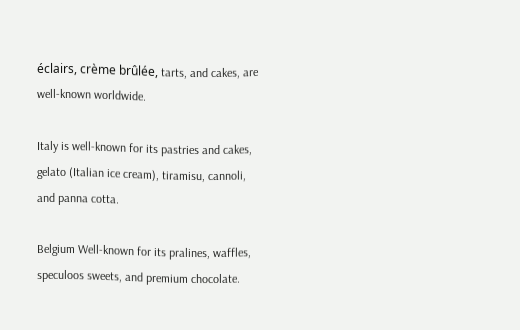éclairs, crème brûlée, tarts, and cakes, are well-known worldwide.

Italy is well-known for its pastries and cakes, gelato (Italian ice cream), tiramisu, cannoli, and panna cotta.

Belgium Well-known for its pralines, waffles, speculoos sweets, and premium chocolate.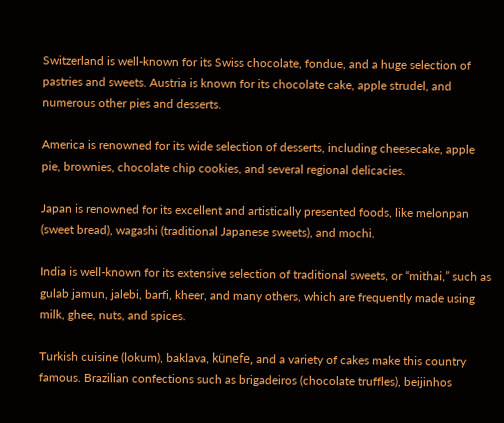Switzerland is well-known for its Swiss chocolate, fondue, and a huge selection of pastries and sweets. Austria is known for its chocolate cake, apple strudel, and numerous other pies and desserts.

America is renowned for its wide selection of desserts, including cheesecake, apple pie, brownies, chocolate chip cookies, and several regional delicacies.

Japan is renowned for its excellent and artistically presented foods, like melonpan (sweet bread), wagashi (traditional Japanese sweets), and mochi.

India is well-known for its extensive selection of traditional sweets, or “mithai,” such as gulab jamun, jalebi, barfi, kheer, and many others, which are frequently made using milk, ghee, nuts, and spices.

Turkish cuisine (lokum), baklava, künefe, and a variety of cakes make this country famous. Brazilian confections such as brigadeiros (chocolate truffles), beijinhos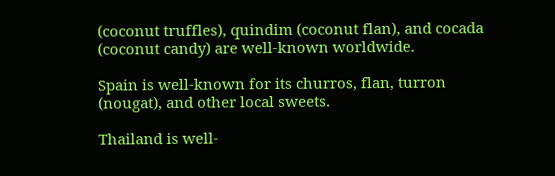(coconut truffles), quindim (coconut flan), and cocada (coconut candy) are well-known worldwide.

Spain is well-known for its churros, flan, turron (nougat), and other local sweets.

Thailand is well-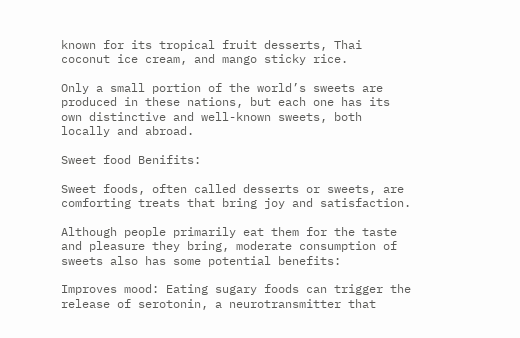known for its tropical fruit desserts, Thai coconut ice cream, and mango sticky rice.

Only a small portion of the world’s sweets are produced in these nations, but each one has its own distinctive and well-known sweets, both locally and abroad.

Sweet food Benifits:

Sweet foods, often called desserts or sweets, are comforting treats that bring joy and satisfaction.

Although people primarily eat them for the taste and pleasure they bring, moderate consumption of sweets also has some potential benefits:

Improves mood: Eating sugary foods can trigger the release of serotonin, a neurotransmitter that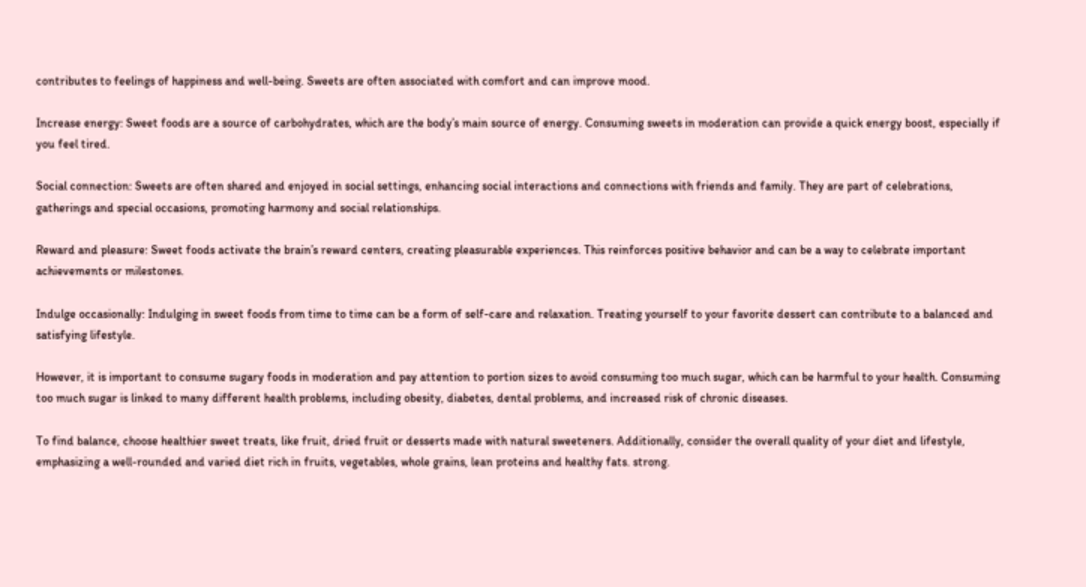contributes to feelings of happiness and well-being. Sweets are often associated with comfort and can improve mood.

Increase energy: Sweet foods are a source of carbohydrates, which are the body’s main source of energy. Consuming sweets in moderation can provide a quick energy boost, especially if you feel tired.

Social connection: Sweets are often shared and enjoyed in social settings, enhancing social interactions and connections with friends and family. They are part of celebrations, gatherings and special occasions, promoting harmony and social relationships.

Reward and pleasure: Sweet foods activate the brain’s reward centers, creating pleasurable experiences. This reinforces positive behavior and can be a way to celebrate important achievements or milestones.

Indulge occasionally: Indulging in sweet foods from time to time can be a form of self-care and relaxation. Treating yourself to your favorite dessert can contribute to a balanced and satisfying lifestyle.

However, it is important to consume sugary foods in moderation and pay attention to portion sizes to avoid consuming too much sugar, which can be harmful to your health. Consuming too much sugar is linked to many different health problems, including obesity, diabetes, dental problems, and increased risk of chronic diseases.

To find balance, choose healthier sweet treats, like fruit, dried fruit or desserts made with natural sweeteners. Additionally, consider the overall quality of your diet and lifestyle, emphasizing a well-rounded and varied diet rich in fruits, vegetables, whole grains, lean proteins and healthy fats. strong.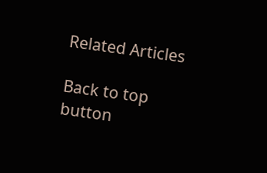Related Articles

Back to top button